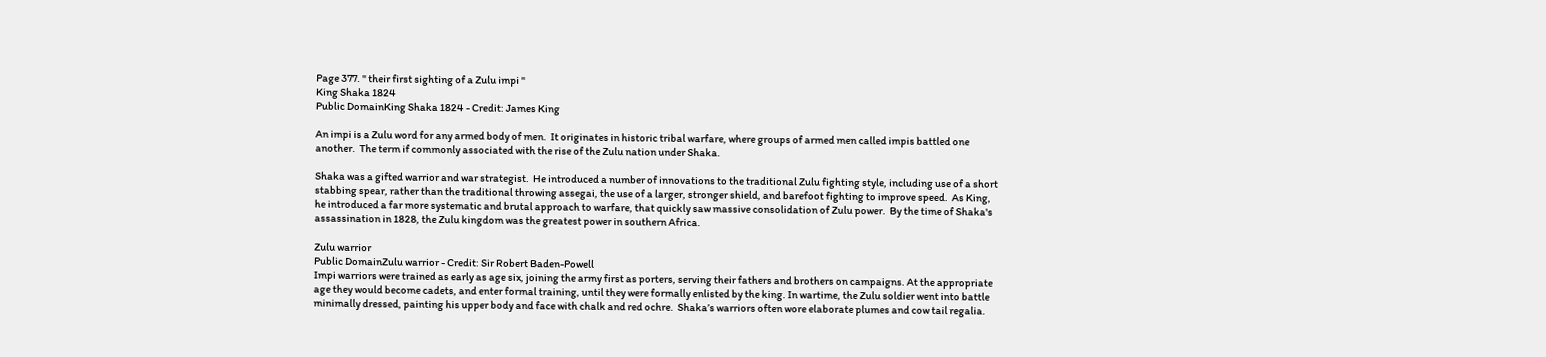Page 377. " their first sighting of a Zulu impi "
King Shaka 1824
Public DomainKing Shaka 1824 - Credit: James King

An impi is a Zulu word for any armed body of men.  It originates in historic tribal warfare, where groups of armed men called impis battled one another.  The term if commonly associated with the rise of the Zulu nation under Shaka.

Shaka was a gifted warrior and war strategist.  He introduced a number of innovations to the traditional Zulu fighting style, including use of a short stabbing spear, rather than the traditional throwing assegai, the use of a larger, stronger shield, and barefoot fighting to improve speed.  As King, he introduced a far more systematic and brutal approach to warfare, that quickly saw massive consolidation of Zulu power.  By the time of Shaka's assassination in 1828, the Zulu kingdom was the greatest power in southern Africa.

Zulu warrior
Public DomainZulu warrior - Credit: Sir Robert Baden-Powell
Impi warriors were trained as early as age six, joining the army first as porters, serving their fathers and brothers on campaigns. At the appropriate age they would become cadets, and enter formal training, until they were formally enlisted by the king. In wartime, the Zulu soldier went into battle minimally dressed, painting his upper body and face with chalk and red ochre.  Shaka’s warriors often wore elaborate plumes and cow tail regalia.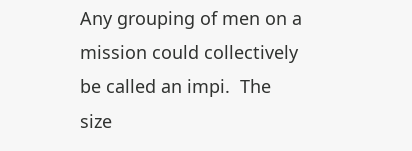Any grouping of men on a mission could collectively be called an impi.  The size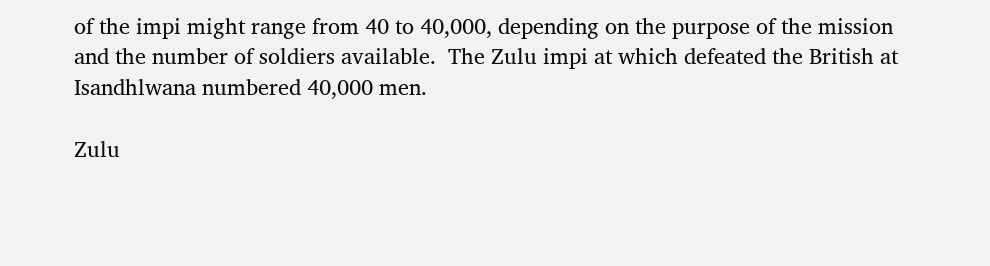of the impi might range from 40 to 40,000, depending on the purpose of the mission and the number of soldiers available.  The Zulu impi at which defeated the British at Isandhlwana numbered 40,000 men.

Zulu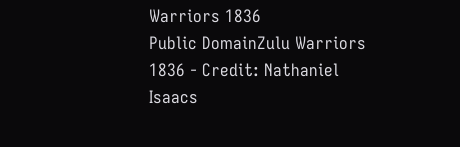Warriors 1836
Public DomainZulu Warriors 1836 - Credit: Nathaniel Isaacs